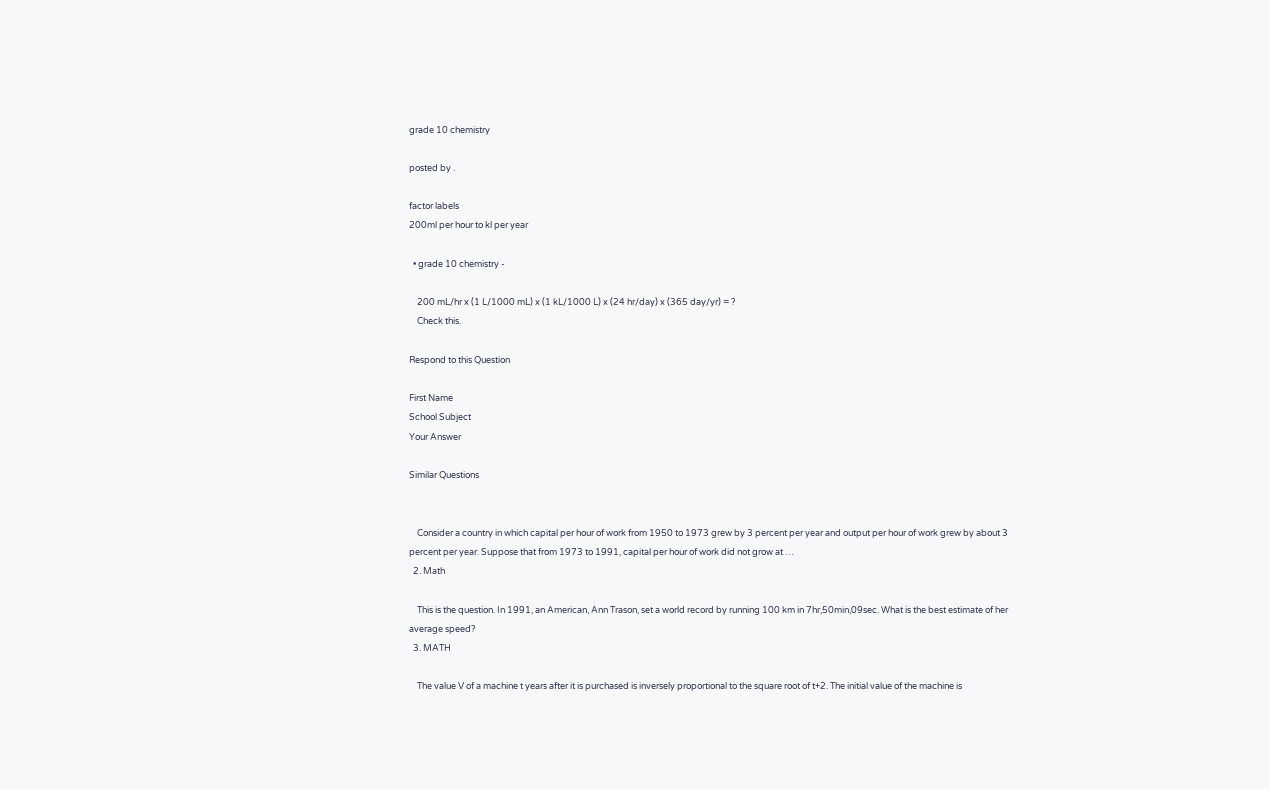grade 10 chemistry

posted by .

factor labels
200ml per hour to kl per year

  • grade 10 chemistry -

    200 mL/hr x (1 L/1000 mL) x (1 kL/1000 L) x (24 hr/day) x (365 day/yr) = ?
    Check this.

Respond to this Question

First Name
School Subject
Your Answer

Similar Questions


    Consider a country in which capital per hour of work from 1950 to 1973 grew by 3 percent per year and output per hour of work grew by about 3 percent per year. Suppose that from 1973 to 1991, capital per hour of work did not grow at …
  2. Math

    This is the question. In 1991, an American, Ann Trason, set a world record by running 100 km in 7hr,50min,09sec. What is the best estimate of her average speed?
  3. MATH

    The value V of a machine t years after it is purchased is inversely proportional to the square root of t+2. The initial value of the machine is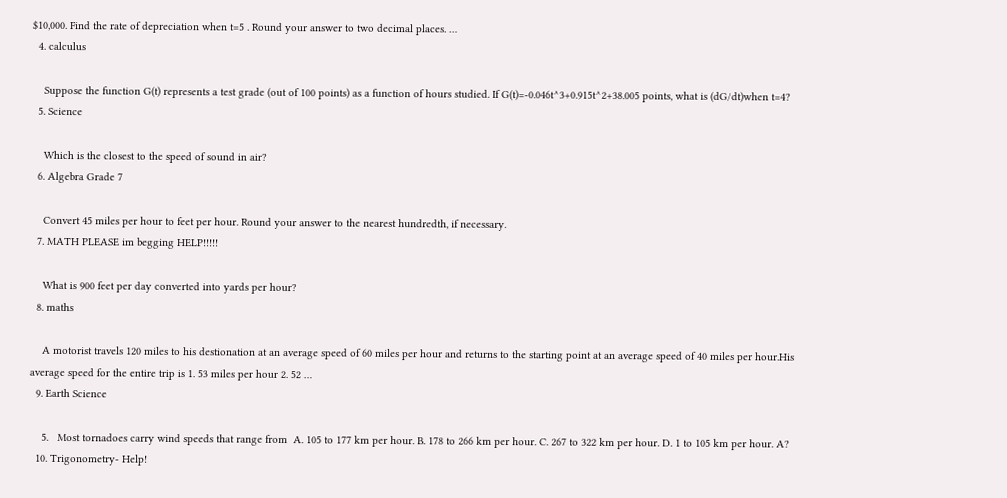$10,000. Find the rate of depreciation when t=5 . Round your answer to two decimal places. …
  4. calculus

    Suppose the function G(t) represents a test grade (out of 100 points) as a function of hours studied. If G(t)=-0.046t^3+0.915t^2+38.005 points, what is (dG/dt)when t=4?
  5. Science

    Which is the closest to the speed of sound in air?
  6. Algebra Grade 7

    Convert 45 miles per hour to feet per hour. Round your answer to the nearest hundredth, if necessary.
  7. MATH PLEASE im begging HELP!!!!!

    What is 900 feet per day converted into yards per hour?
  8. maths

    A motorist travels 120 miles to his destionation at an average speed of 60 miles per hour and returns to the starting point at an average speed of 40 miles per hour.His average speed for the entire trip is 1. 53 miles per hour 2. 52 …
  9. Earth Science

    5.   Most tornadoes carry wind speeds that range from  A. 105 to 177 km per hour. B. 178 to 266 km per hour. C. 267 to 322 km per hour. D. 1 to 105 km per hour. A?
  10. Trigonometry- Help!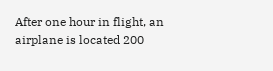After one hour in flight, an airplane is located 200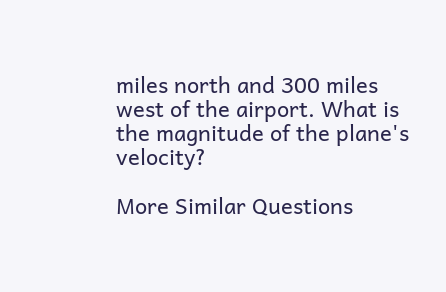miles north and 300 miles west of the airport. What is the magnitude of the plane's velocity?

More Similar Questions